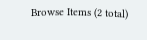Browse Items (2 total)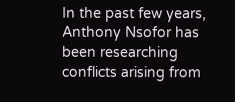In the past few years, Anthony Nsofor has been researching conflicts arising from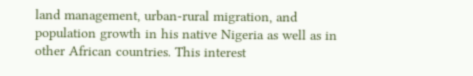land management, urban-rural migration, and population growth in his native Nigeria as well as in other African countries. This interest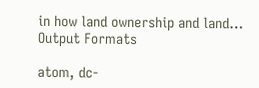in how land ownership and land…
Output Formats

atom, dc-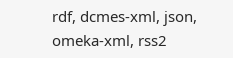rdf, dcmes-xml, json, omeka-xml, rss2